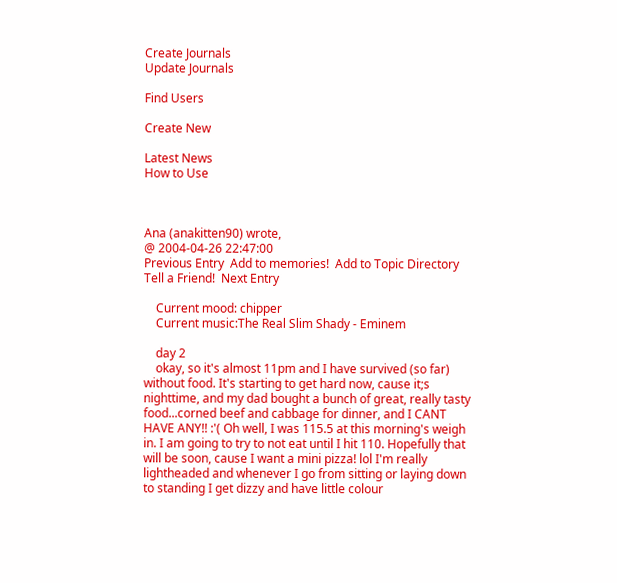Create Journals
Update Journals

Find Users

Create New

Latest News
How to Use



Ana (anakitten90) wrote,
@ 2004-04-26 22:47:00
Previous Entry  Add to memories!  Add to Topic Directory  Tell a Friend!  Next Entry

    Current mood: chipper
    Current music:The Real Slim Shady - Eminem

    day 2
    okay, so it's almost 11pm and I have survived (so far) without food. It's starting to get hard now, cause it;s nighttime, and my dad bought a bunch of great, really tasty food...corned beef and cabbage for dinner, and I CANT HAVE ANY!! :'( Oh well, I was 115.5 at this morning's weigh in. I am going to try to not eat until I hit 110. Hopefully that will be soon, cause I want a mini pizza! lol I'm really lightheaded and whenever I go from sitting or laying down to standing I get dizzy and have little colour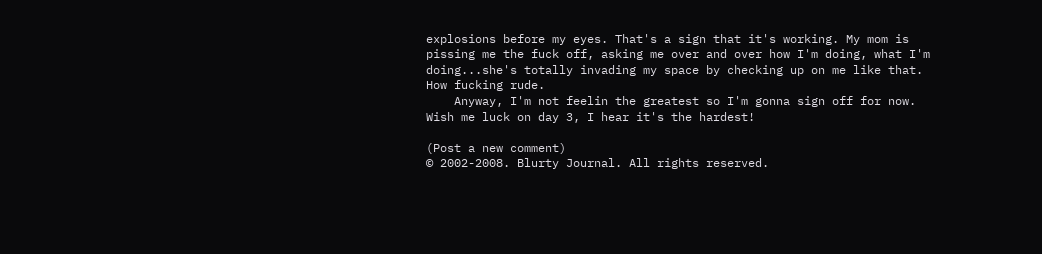explosions before my eyes. That's a sign that it's working. My mom is pissing me the fuck off, asking me over and over how I'm doing, what I'm doing...she's totally invading my space by checking up on me like that. How fucking rude.
    Anyway, I'm not feelin the greatest so I'm gonna sign off for now. Wish me luck on day 3, I hear it's the hardest!

(Post a new comment)
© 2002-2008. Blurty Journal. All rights reserved.